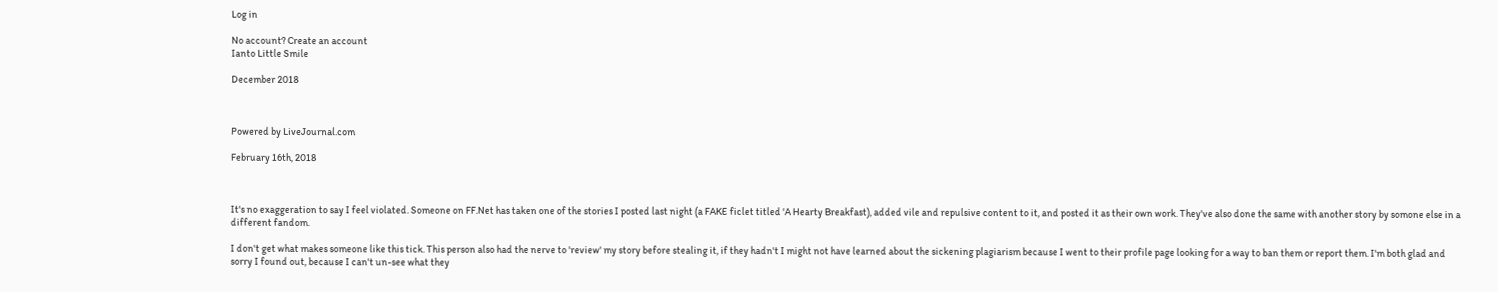Log in

No account? Create an account
Ianto Little Smile

December 2018



Powered by LiveJournal.com

February 16th, 2018



It's no exaggeration to say I feel violated. Someone on FF.Net has taken one of the stories I posted last night (a FAKE ficlet titled 'A Hearty Breakfast), added vile and repulsive content to it, and posted it as their own work. They've also done the same with another story by somone else in a different fandom.

I don't get what makes someone like this tick. This person also had the nerve to 'review' my story before stealing it, if they hadn't I might not have learned about the sickening plagiarism because I went to their profile page looking for a way to ban them or report them. I'm both glad and sorry I found out, because I can't un-see what they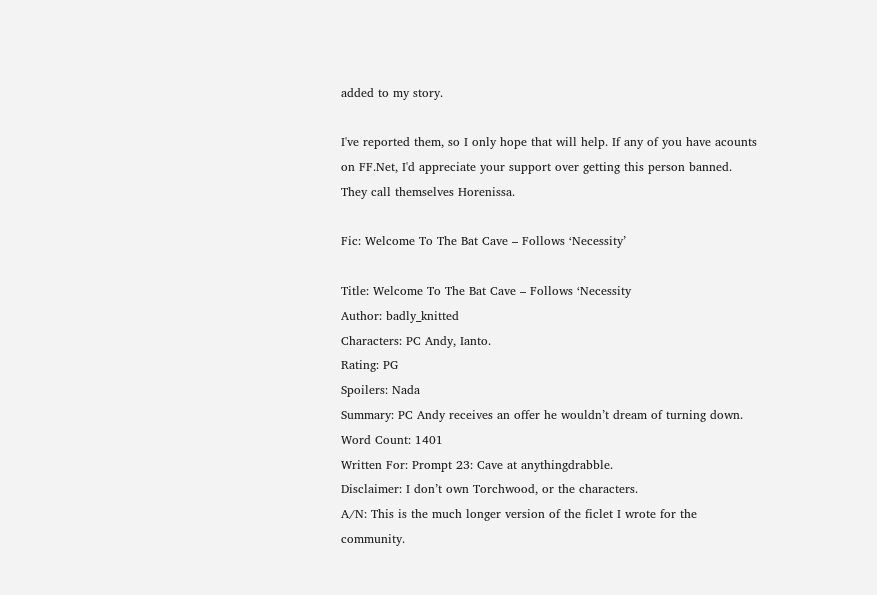added to my story.

I've reported them, so I only hope that will help. If any of you have acounts on FF.Net, I'd appreciate your support over getting this person banned. They call themselves Horenissa.

Fic: Welcome To The Bat Cave – Follows ‘Necessity’

Title: Welcome To The Bat Cave – Follows ‘Necessity
Author: badly_knitted
Characters: PC Andy, Ianto.
Rating: PG
Spoilers: Nada
Summary: PC Andy receives an offer he wouldn’t dream of turning down.
Word Count: 1401
Written For: Prompt 23: Cave at anythingdrabble.
Disclaimer: I don’t own Torchwood, or the characters.
A/N: This is the much longer version of the ficlet I wrote for the community.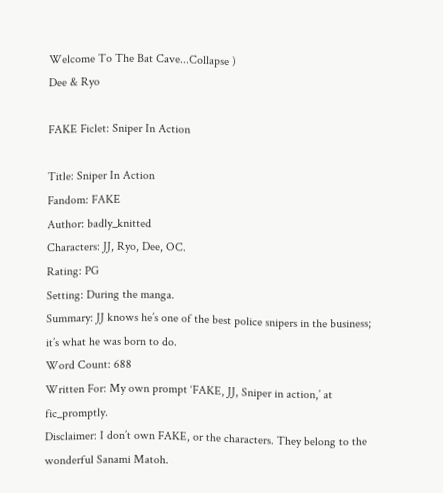Welcome To The Bat Cave...Collapse )
Dee & Ryo

FAKE Ficlet: Sniper In Action

Title: Sniper In Action
Fandom: FAKE
Author: badly_knitted
Characters: JJ, Ryo, Dee, OC.
Rating: PG
Setting: During the manga.
Summary: JJ knows he’s one of the best police snipers in the business; it’s what he was born to do.
Word Count: 688
Written For: My own prompt ‘FAKE, JJ, Sniper in action,’ at fic_promptly.
Disclaimer: I don’t own FAKE, or the characters. They belong to the wonderful Sanami Matoh.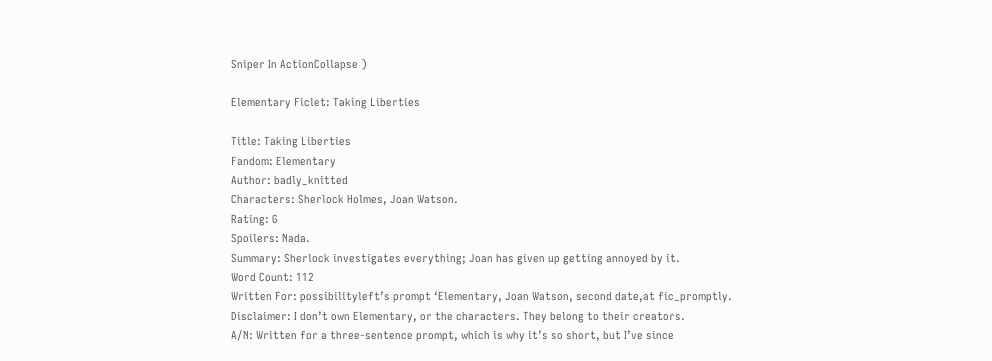Sniper In ActionCollapse )

Elementary Ficlet: Taking Liberties

Title: Taking Liberties
Fandom: Elementary
Author: badly_knitted
Characters: Sherlock Holmes, Joan Watson.
Rating: G
Spoilers: Nada.
Summary: Sherlock investigates everything; Joan has given up getting annoyed by it.
Word Count: 112
Written For: possibilityleft’s prompt ‘Elementary, Joan Watson, second date,at fic_promptly.
Disclaimer: I don’t own Elementary, or the characters. They belong to their creators.
A/N: Written for a three-sentence prompt, which is why it’s so short, but I’ve since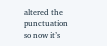altered the punctuation so now it’s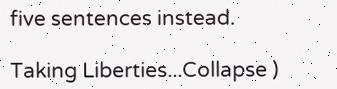five sentences instead.

Taking Liberties...Collapse )